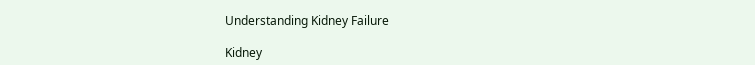Understanding Kidney Failure

Kidney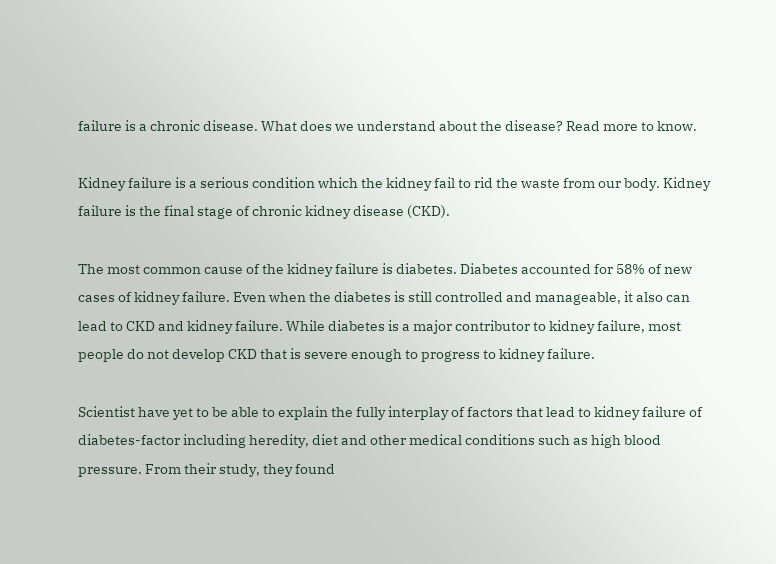failure is a chronic disease. What does we understand about the disease? Read more to know.

Kidney failure is a serious condition which the kidney fail to rid the waste from our body. Kidney failure is the final stage of chronic kidney disease (CKD).

The most common cause of the kidney failure is diabetes. Diabetes accounted for 58% of new cases of kidney failure. Even when the diabetes is still controlled and manageable, it also can lead to CKD and kidney failure. While diabetes is a major contributor to kidney failure, most people do not develop CKD that is severe enough to progress to kidney failure.

Scientist have yet to be able to explain the fully interplay of factors that lead to kidney failure of diabetes-factor including heredity, diet and other medical conditions such as high blood pressure. From their study, they found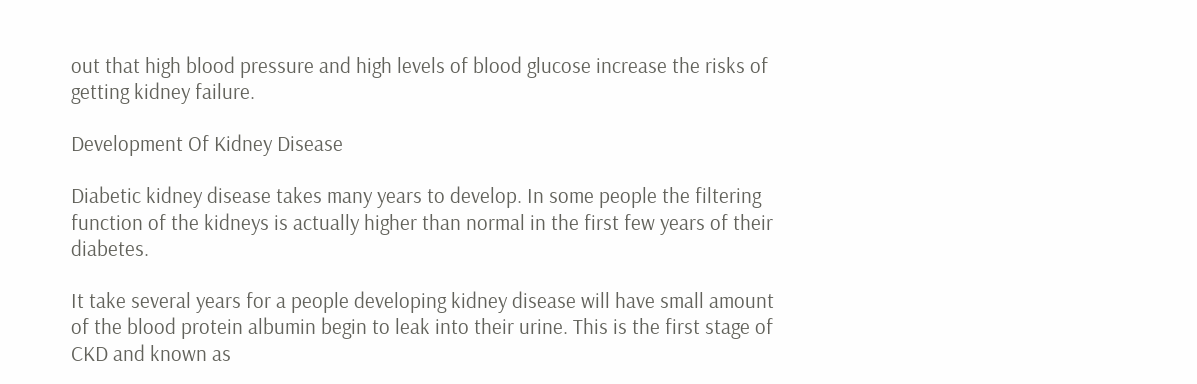out that high blood pressure and high levels of blood glucose increase the risks of getting kidney failure.

Development Of Kidney Disease

Diabetic kidney disease takes many years to develop. In some people the filtering function of the kidneys is actually higher than normal in the first few years of their diabetes.

It take several years for a people developing kidney disease will have small amount of the blood protein albumin begin to leak into their urine. This is the first stage of CKD and known as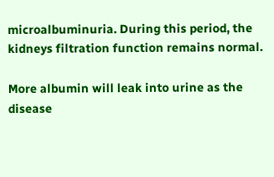microalbuminuria. During this period, the kidneys filtration function remains normal.

More albumin will leak into urine as the disease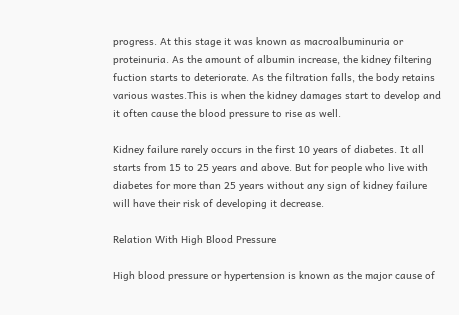progress. At this stage it was known as macroalbuminuria or proteinuria. As the amount of albumin increase, the kidney filtering fuction starts to deteriorate. As the filtration falls, the body retains various wastes.This is when the kidney damages start to develop and it often cause the blood pressure to rise as well.

Kidney failure rarely occurs in the first 10 years of diabetes. It all starts from 15 to 25 years and above. But for people who live with diabetes for more than 25 years without any sign of kidney failure will have their risk of developing it decrease.

Relation With High Blood Pressure

High blood pressure or hypertension is known as the major cause of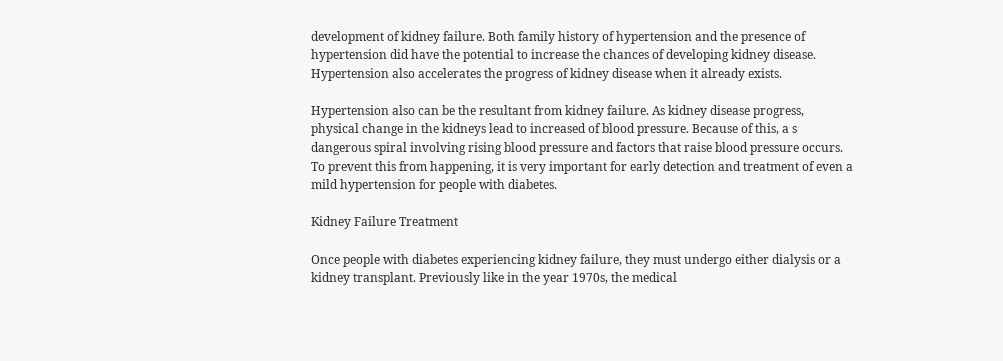development of kidney failure. Both family history of hypertension and the presence of hypertension did have the potential to increase the chances of developing kidney disease. Hypertension also accelerates the progress of kidney disease when it already exists.

Hypertension also can be the resultant from kidney failure. As kidney disease progress, physical change in the kidneys lead to increased of blood pressure. Because of this, a s dangerous spiral involving rising blood pressure and factors that raise blood pressure occurs. To prevent this from happening, it is very important for early detection and treatment of even a mild hypertension for people with diabetes.

Kidney Failure Treatment

Once people with diabetes experiencing kidney failure, they must undergo either dialysis or a kidney transplant. Previously like in the year 1970s, the medical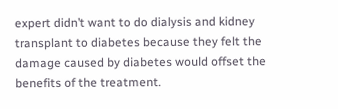expert didn’t want to do dialysis and kidney transplant to diabetes because they felt the damage caused by diabetes would offset the benefits of the treatment.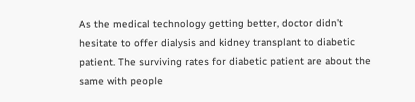As the medical technology getting better, doctor didn’t hesitate to offer dialysis and kidney transplant to diabetic patient. The surviving rates for diabetic patient are about the same with people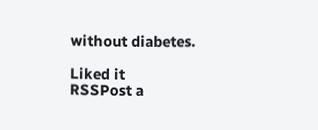without diabetes.

Liked it
RSSPost a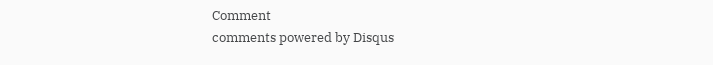Comment
comments powered by Disqus